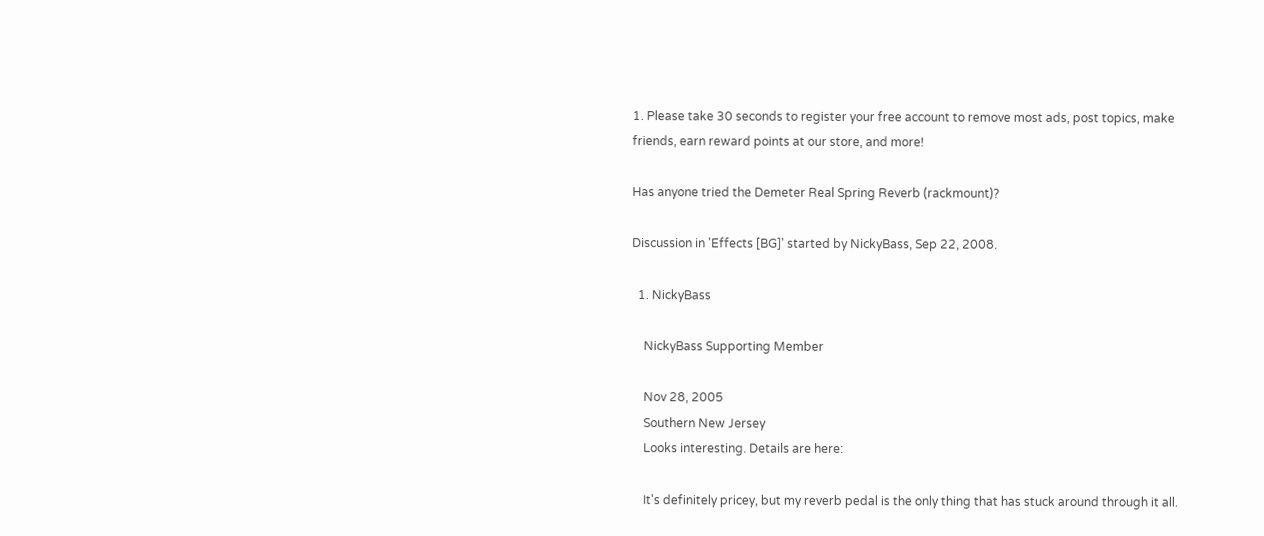1. Please take 30 seconds to register your free account to remove most ads, post topics, make friends, earn reward points at our store, and more!

Has anyone tried the Demeter Real Spring Reverb (rackmount)?

Discussion in 'Effects [BG]' started by NickyBass, Sep 22, 2008.

  1. NickyBass

    NickyBass Supporting Member

    Nov 28, 2005
    Southern New Jersey
    Looks interesting. Details are here:

    It's definitely pricey, but my reverb pedal is the only thing that has stuck around through it all.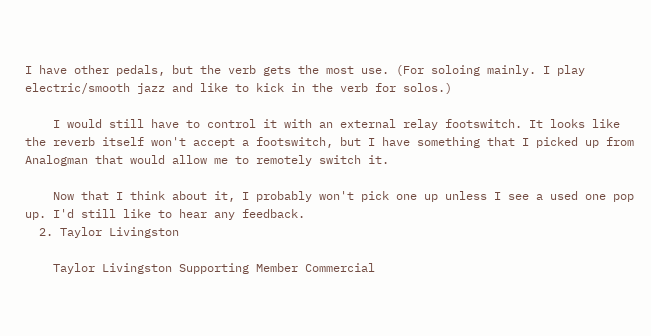I have other pedals, but the verb gets the most use. (For soloing mainly. I play electric/smooth jazz and like to kick in the verb for solos.)

    I would still have to control it with an external relay footswitch. It looks like the reverb itself won't accept a footswitch, but I have something that I picked up from Analogman that would allow me to remotely switch it.

    Now that I think about it, I probably won't pick one up unless I see a used one pop up. I'd still like to hear any feedback.
  2. Taylor Livingston

    Taylor Livingston Supporting Member Commercial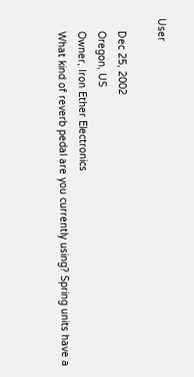User

    Dec 25, 2002
    Oregon, US
    Owner, Iron Ether Electronics
    What kind of reverb pedal are you currently using? Spring units have a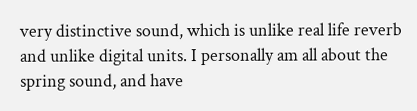very distinctive sound, which is unlike real life reverb and unlike digital units. I personally am all about the spring sound, and have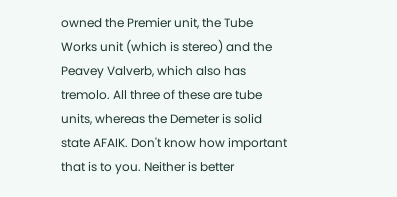owned the Premier unit, the Tube Works unit (which is stereo) and the Peavey Valverb, which also has tremolo. All three of these are tube units, whereas the Demeter is solid state AFAIK. Don't know how important that is to you. Neither is better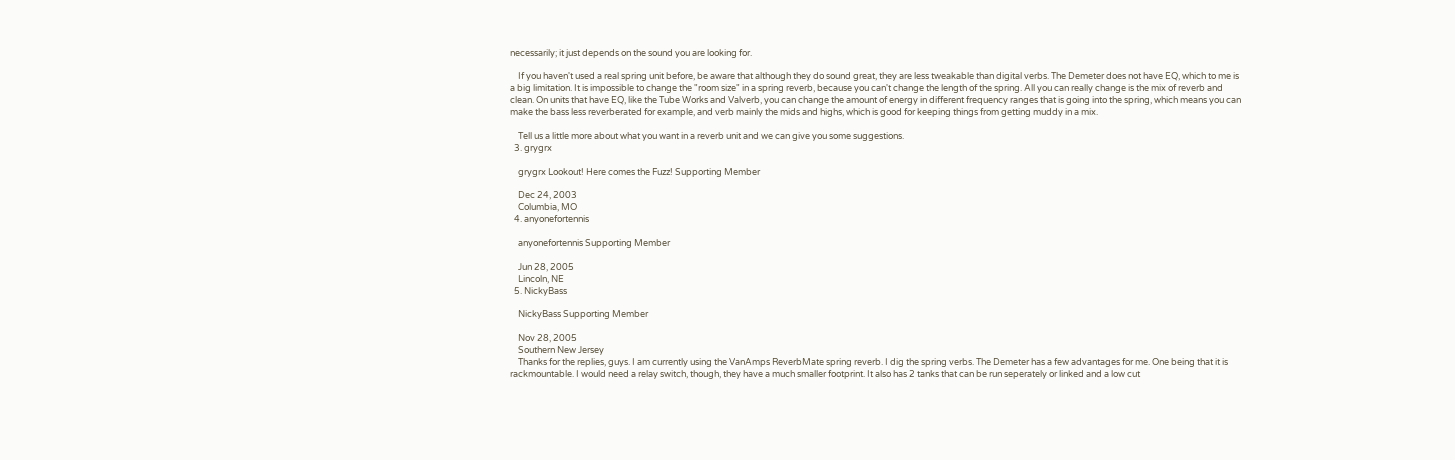necessarily; it just depends on the sound you are looking for.

    If you haven't used a real spring unit before, be aware that although they do sound great, they are less tweakable than digital verbs. The Demeter does not have EQ, which to me is a big limitation. It is impossible to change the "room size" in a spring reverb, because you can't change the length of the spring. All you can really change is the mix of reverb and clean. On units that have EQ, like the Tube Works and Valverb, you can change the amount of energy in different frequency ranges that is going into the spring, which means you can make the bass less reverberated for example, and verb mainly the mids and highs, which is good for keeping things from getting muddy in a mix.

    Tell us a little more about what you want in a reverb unit and we can give you some suggestions.
  3. grygrx

    grygrx Lookout! Here comes the Fuzz! Supporting Member

    Dec 24, 2003
    Columbia, MO
  4. anyonefortennis

    anyonefortennis Supporting Member

    Jun 28, 2005
    Lincoln, NE
  5. NickyBass

    NickyBass Supporting Member

    Nov 28, 2005
    Southern New Jersey
    Thanks for the replies, guys. I am currently using the VanAmps ReverbMate spring reverb. I dig the spring verbs. The Demeter has a few advantages for me. One being that it is rackmountable. I would need a relay switch, though, they have a much smaller footprint. It also has 2 tanks that can be run seperately or linked and a low cut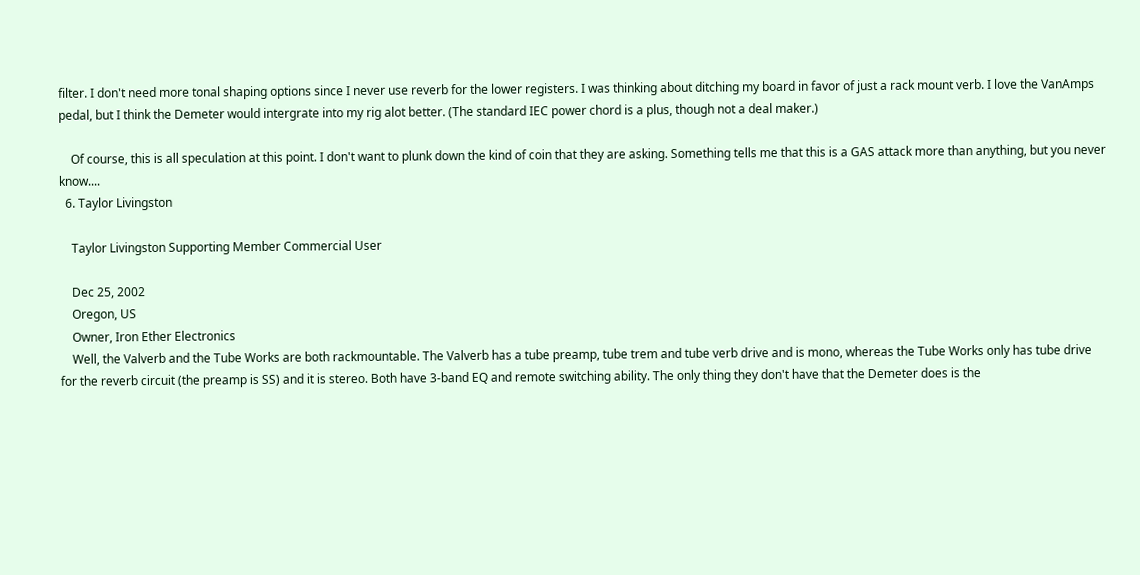filter. I don't need more tonal shaping options since I never use reverb for the lower registers. I was thinking about ditching my board in favor of just a rack mount verb. I love the VanAmps pedal, but I think the Demeter would intergrate into my rig alot better. (The standard IEC power chord is a plus, though not a deal maker.)

    Of course, this is all speculation at this point. I don't want to plunk down the kind of coin that they are asking. Something tells me that this is a GAS attack more than anything, but you never know....
  6. Taylor Livingston

    Taylor Livingston Supporting Member Commercial User

    Dec 25, 2002
    Oregon, US
    Owner, Iron Ether Electronics
    Well, the Valverb and the Tube Works are both rackmountable. The Valverb has a tube preamp, tube trem and tube verb drive and is mono, whereas the Tube Works only has tube drive for the reverb circuit (the preamp is SS) and it is stereo. Both have 3-band EQ and remote switching ability. The only thing they don't have that the Demeter does is the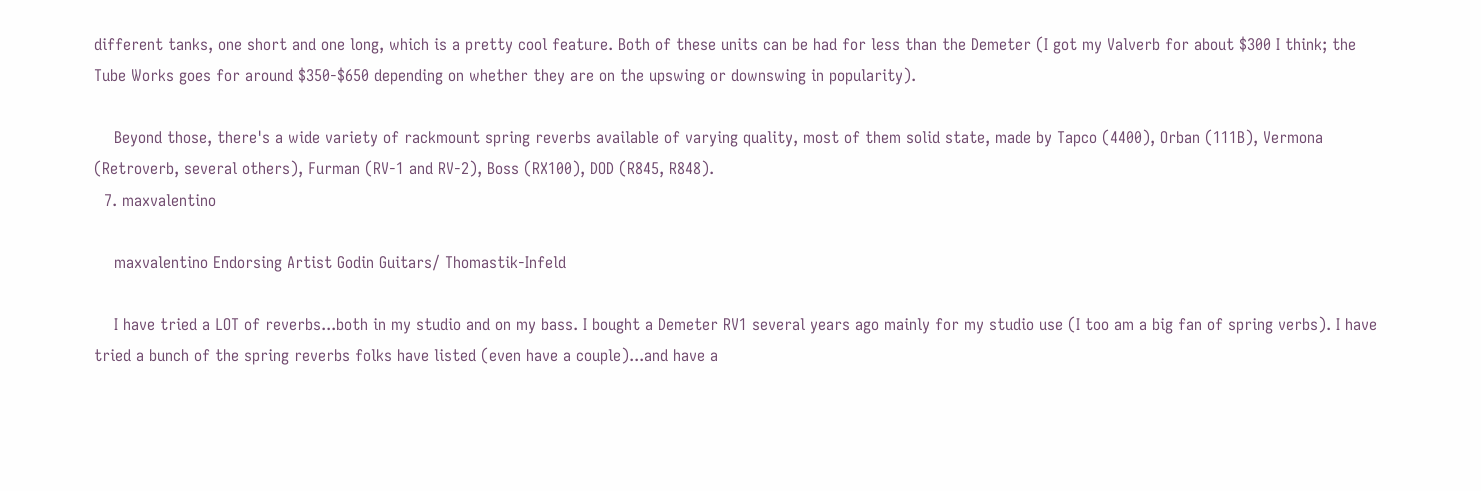different tanks, one short and one long, which is a pretty cool feature. Both of these units can be had for less than the Demeter (I got my Valverb for about $300 I think; the Tube Works goes for around $350-$650 depending on whether they are on the upswing or downswing in popularity).

    Beyond those, there's a wide variety of rackmount spring reverbs available of varying quality, most of them solid state, made by Tapco (4400), Orban (111B), Vermona (Retroverb, several others), Furman (RV-1 and RV-2), Boss (RX100), DOD (R845, R848).
  7. maxvalentino

    maxvalentino Endorsing Artist Godin Guitars/ Thomastik-Infeld

    I have tried a LOT of reverbs...both in my studio and on my bass. I bought a Demeter RV1 several years ago mainly for my studio use (I too am a big fan of spring verbs). I have tried a bunch of the spring reverbs folks have listed (even have a couple)...and have a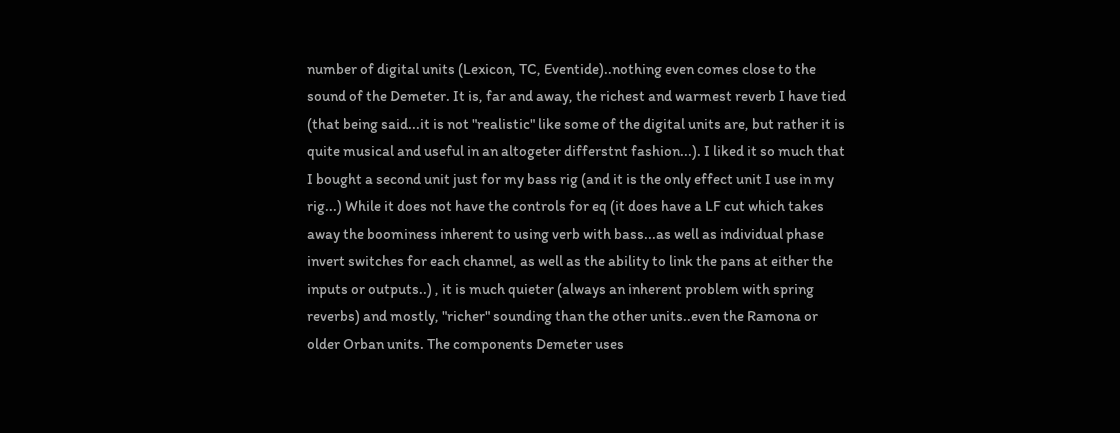number of digital units (Lexicon, TC, Eventide)..nothing even comes close to the sound of the Demeter. It is, far and away, the richest and warmest reverb I have tied (that being said...it is not "realistic" like some of the digital units are, but rather it is quite musical and useful in an altogeter differstnt fashion...). I liked it so much that I bought a second unit just for my bass rig (and it is the only effect unit I use in my rig...) While it does not have the controls for eq (it does have a LF cut which takes away the boominess inherent to using verb with bass...as well as individual phase invert switches for each channel, as well as the ability to link the pans at either the inputs or outputs..) , it is much quieter (always an inherent problem with spring reverbs) and mostly, "richer" sounding than the other units..even the Ramona or older Orban units. The components Demeter uses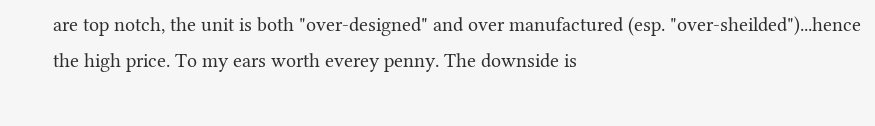are top notch, the unit is both "over-designed" and over manufactured (esp. "over-sheilded")...hence the high price. To my ears worth everey penny. The downside is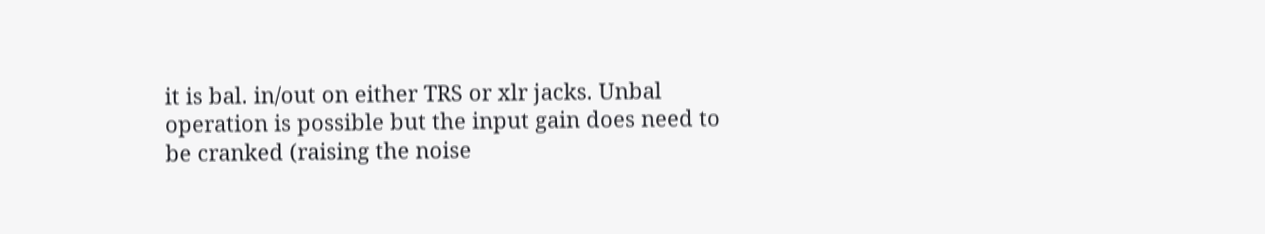it is bal. in/out on either TRS or xlr jacks. Unbal operation is possible but the input gain does need to be cranked (raising the noise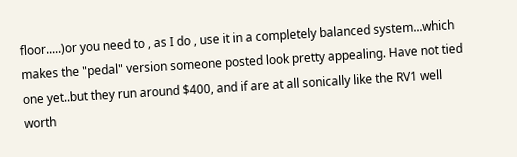floor.....)or you need to , as I do , use it in a completely balanced system...which makes the "pedal" version someone posted look pretty appealing. Have not tied one yet..but they run around $400, and if are at all sonically like the RV1 well worth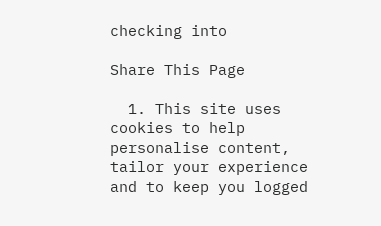checking into

Share This Page

  1. This site uses cookies to help personalise content, tailor your experience and to keep you logged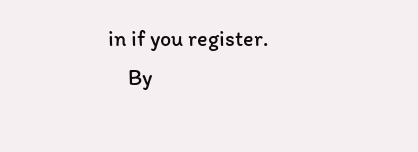in if you register.
    By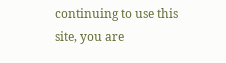continuing to use this site, you are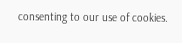consenting to our use of cookies.